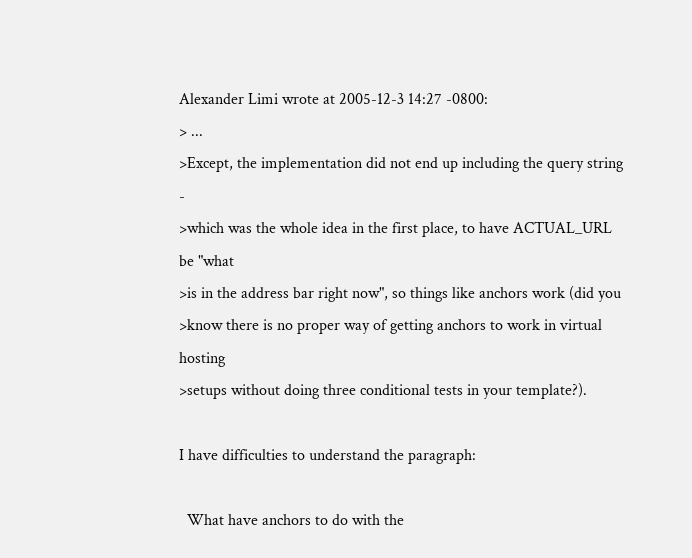Alexander Limi wrote at 2005-12-3 14:27 -0800:
> ...
>Except, the implementation did not end up including the query string -
>which was the whole idea in the first place, to have ACTUAL_URL be "what
>is in the address bar right now", so things like anchors work (did you
>know there is no proper way of getting anchors to work in virtual hosting
>setups without doing three conditional tests in your template?).

I have difficulties to understand the paragraph:

  What have anchors to do with the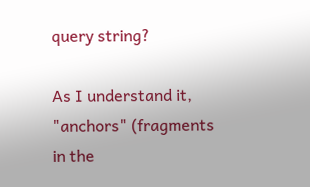query string?

As I understand it, "anchors" (fragments in the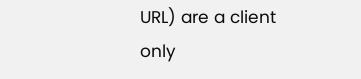URL) are a client
only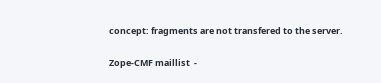concept: fragments are not transfered to the server.

Zope-CMF maillist  -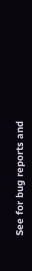See for bug reports and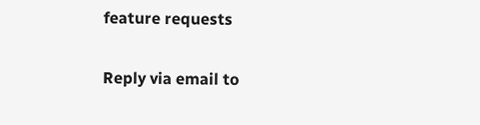feature requests

Reply via email to